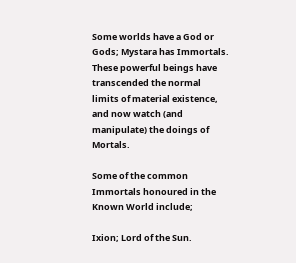Some worlds have a God or Gods; Mystara has Immortals.  These powerful beings have transcended the normal limits of material existence, and now watch (and manipulate) the doings of Mortals.

Some of the common Immortals honoured in the Known World include;

Ixion; Lord of the Sun.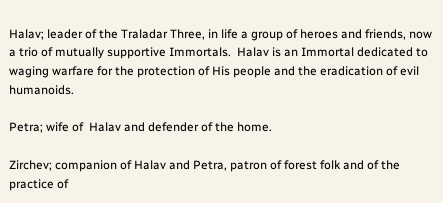Halav; leader of the Traladar Three, in life a group of heroes and friends, now a trio of mutually supportive Immortals.  Halav is an Immortal dedicated to waging warfare for the protection of His people and the eradication of evil humanoids.

Petra; wife of  Halav and defender of the home.

Zirchev; companion of Halav and Petra, patron of forest folk and of the practice of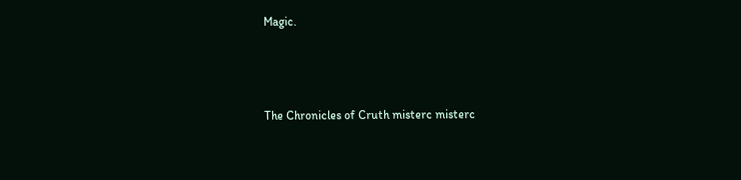Magic.



The Chronicles of Cruth misterc misterc